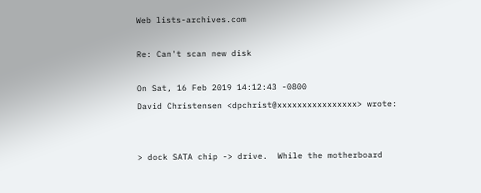Web lists-archives.com

Re: Can't scan new disk

On Sat, 16 Feb 2019 14:12:43 -0800
David Christensen <dpchrist@xxxxxxxxxxxxxxxx> wrote:


> dock SATA chip -> drive.  While the motherboard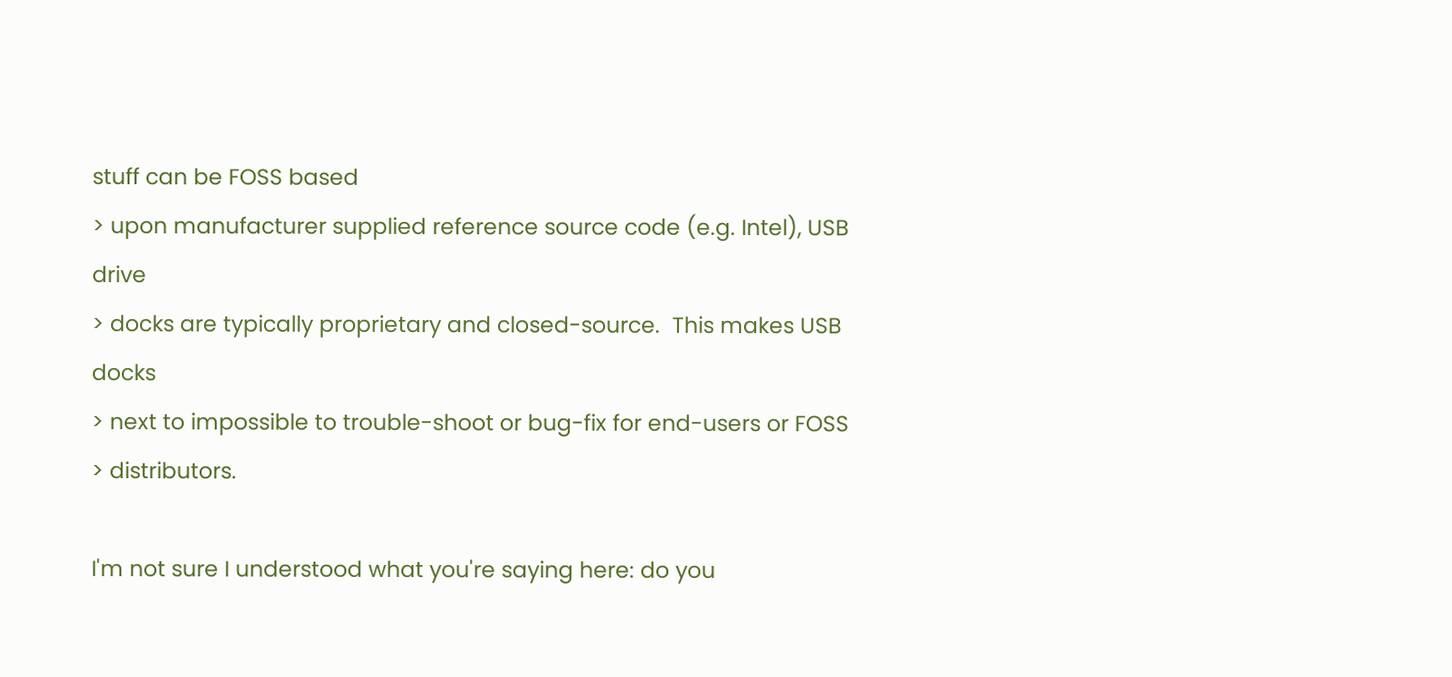stuff can be FOSS based
> upon manufacturer supplied reference source code (e.g. Intel), USB drive
> docks are typically proprietary and closed-source.  This makes USB docks
> next to impossible to trouble-shoot or bug-fix for end-users or FOSS
> distributors.

I'm not sure I understood what you're saying here: do you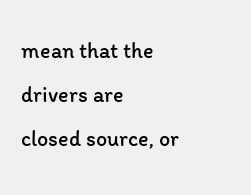mean that the
drivers are closed source, or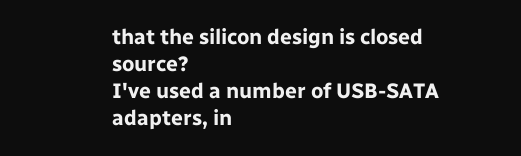that the silicon design is closed source?
I've used a number of USB-SATA adapters, in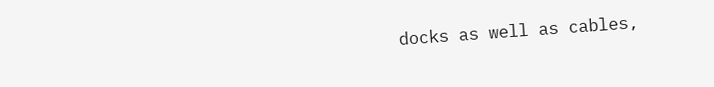docks as well as cables,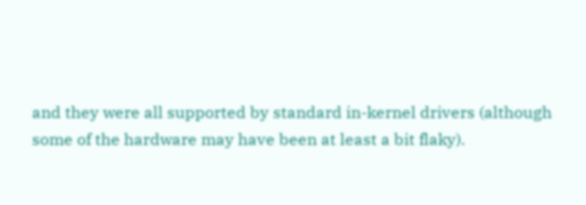and they were all supported by standard in-kernel drivers (although
some of the hardware may have been at least a bit flaky).